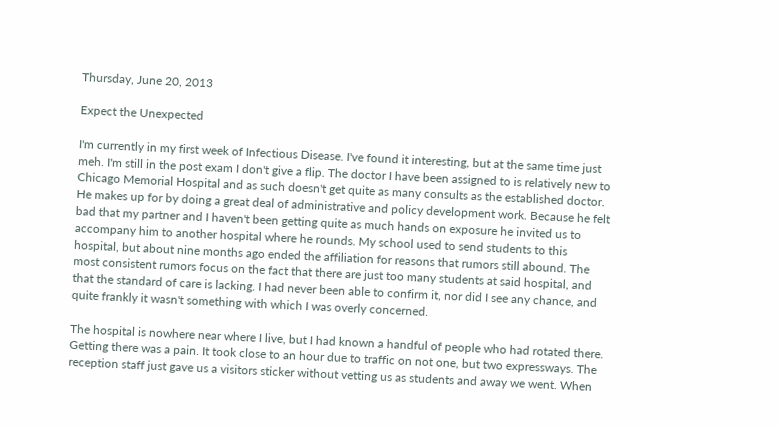Thursday, June 20, 2013

Expect the Unexpected

I'm currently in my first week of Infectious Disease. I've found it interesting, but at the same time just meh. I'm still in the post exam I don't give a flip. The doctor I have been assigned to is relatively new to Chicago Memorial Hospital and as such doesn't get quite as many consults as the established doctor. He makes up for by doing a great deal of administrative and policy development work. Because he felt bad that my partner and I haven't been getting quite as much hands on exposure he invited us to accompany him to another hospital where he rounds. My school used to send students to this hospital, but about nine months ago ended the affiliation for reasons that rumors still abound. The most consistent rumors focus on the fact that there are just too many students at said hospital, and that the standard of care is lacking. I had never been able to confirm it, nor did I see any chance, and quite frankly it wasn't something with which I was overly concerned.

The hospital is nowhere near where I live, but I had known a handful of people who had rotated there. Getting there was a pain. It took close to an hour due to traffic on not one, but two expressways. The reception staff just gave us a visitors sticker without vetting us as students and away we went. When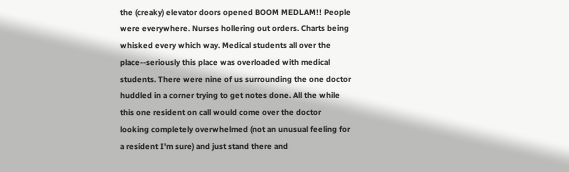the (creaky) elevator doors opened BOOM MEDLAM!! People were everywhere. Nurses hollering out orders. Charts being whisked every which way. Medical students all over the place--seriously this place was overloaded with medical students. There were nine of us surrounding the one doctor huddled in a corner trying to get notes done. All the while this one resident on call would come over the doctor looking completely overwhelmed (not an unusual feeling for a resident I'm sure) and just stand there and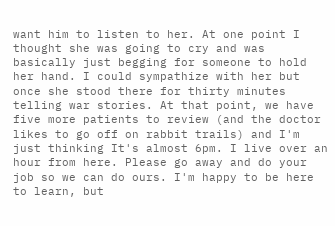want him to listen to her. At one point I thought she was going to cry and was basically just begging for someone to hold her hand. I could sympathize with her but once she stood there for thirty minutes telling war stories. At that point, we have five more patients to review (and the doctor likes to go off on rabbit trails) and I'm just thinking It's almost 6pm. I live over an hour from here. Please go away and do your job so we can do ours. I'm happy to be here to learn, but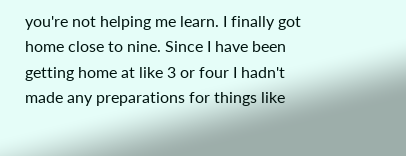you're not helping me learn. I finally got home close to nine. Since I have been getting home at like 3 or four I hadn't made any preparations for things like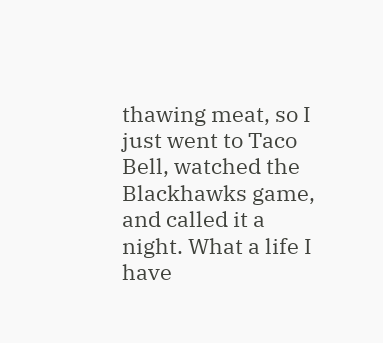thawing meat, so I just went to Taco Bell, watched the Blackhawks game, and called it a night. What a life I have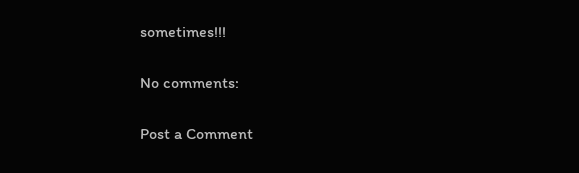sometimes!!!

No comments:

Post a Comment